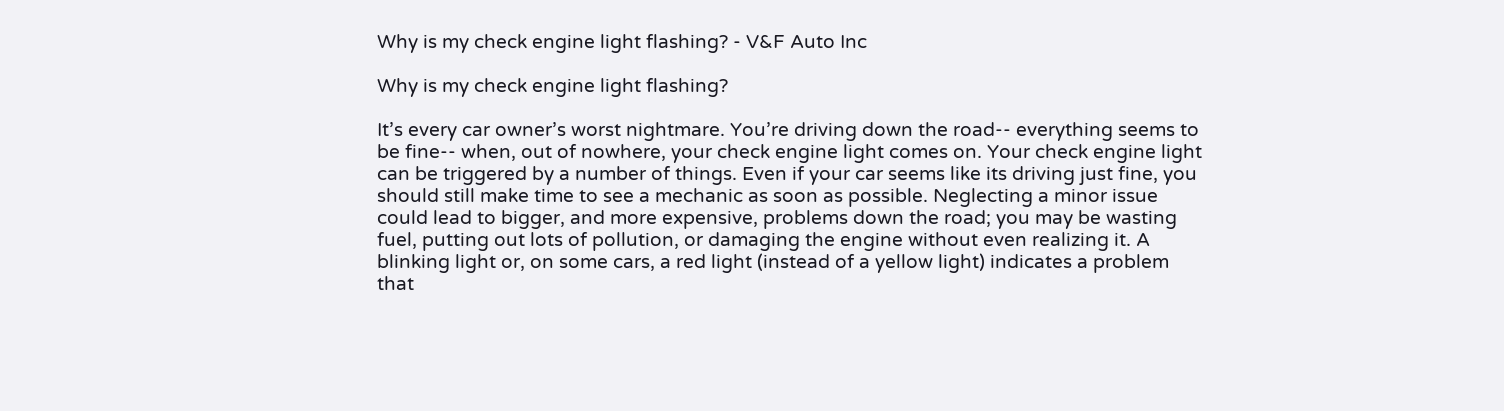Why is my check engine light flashing? - V&F Auto Inc

Why is my check engine light flashing?

It’s every car owner’s worst nightmare. You’re driving down the road-- everything seems to be fine-- when, out of nowhere, your check engine light comes on. Your check engine light can be triggered by a number of things. Even if your car seems like its driving just fine, you should still make time to see a mechanic as soon as possible. Neglecting a minor issue could lead to bigger, and more expensive, problems down the road; you may be wasting fuel, putting out lots of pollution, or damaging the engine without even realizing it. A blinking light or, on some cars, a red light (instead of a yellow light) indicates a problem that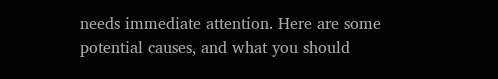needs immediate attention. Here are some potential causes, and what you should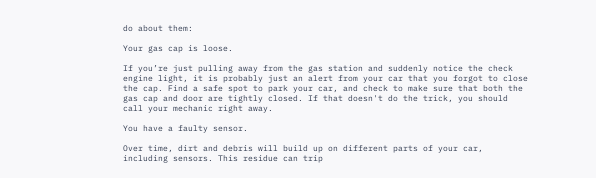do about them:

Your gas cap is loose.

If you’re just pulling away from the gas station and suddenly notice the check engine light, it is probably just an alert from your car that you forgot to close the cap. Find a safe spot to park your car, and check to make sure that both the gas cap and door are tightly closed. If that doesn't do the trick, you should call your mechanic right away.

You have a faulty sensor.

Over time, dirt and debris will build up on different parts of your car, including sensors. This residue can trip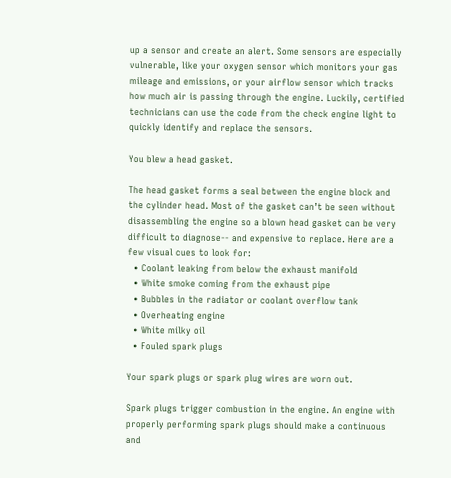up a sensor and create an alert. Some sensors are especially vulnerable, like your oxygen sensor which monitors your gas mileage and emissions, or your airflow sensor which tracks how much air is passing through the engine. Luckily, certified technicians can use the code from the check engine light to quickly identify and replace the sensors.

You blew a head gasket.

The head gasket forms a seal between the engine block and the cylinder head. Most of the gasket can’t be seen without disassembling the engine so a blown head gasket can be very difficult to diagnose-- and expensive to replace. Here are a few visual cues to look for:
  • Coolant leaking from below the exhaust manifold
  • White smoke coming from the exhaust pipe
  • Bubbles in the radiator or coolant overflow tank
  • Overheating engine
  • White milky oil
  • Fouled spark plugs

Your spark plugs or spark plug wires are worn out.

Spark plugs trigger combustion in the engine. An engine with properly performing spark plugs should make a continuous and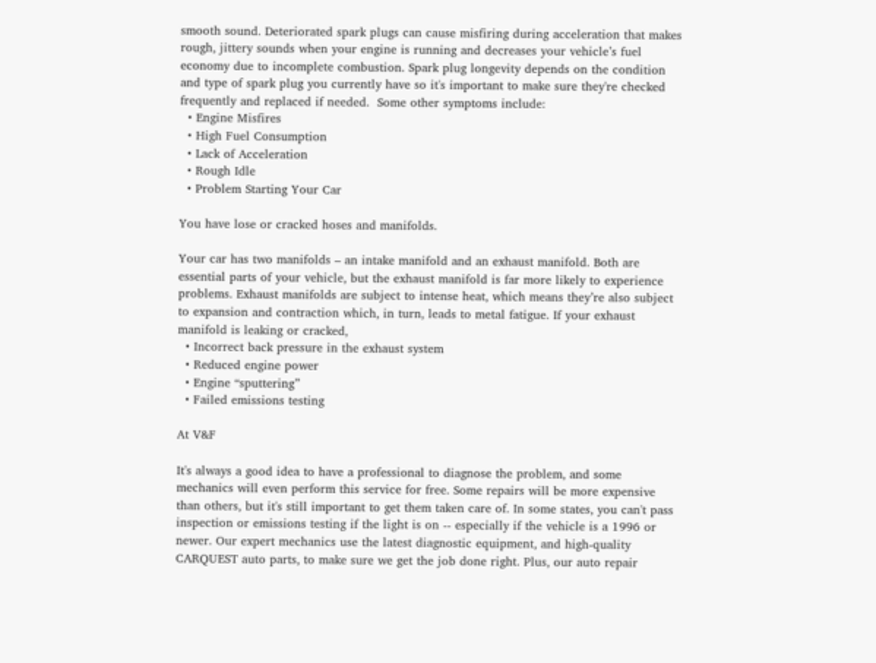smooth sound. Deteriorated spark plugs can cause misfiring during acceleration that makes rough, jittery sounds when your engine is running and decreases your vehicle’s fuel economy due to incomplete combustion. Spark plug longevity depends on the condition and type of spark plug you currently have so it's important to make sure they're checked frequently and replaced if needed.  Some other symptoms include:
  • Engine Misfires
  • High Fuel Consumption
  • Lack of Acceleration
  • Rough Idle
  • Problem Starting Your Car

You have lose or cracked hoses and manifolds.

Your car has two manifolds – an intake manifold and an exhaust manifold. Both are essential parts of your vehicle, but the exhaust manifold is far more likely to experience problems. Exhaust manifolds are subject to intense heat, which means they’re also subject to expansion and contraction which, in turn, leads to metal fatigue. If your exhaust manifold is leaking or cracked,
  • Incorrect back pressure in the exhaust system
  • Reduced engine power
  • Engine “sputtering”
  • Failed emissions testing

At V&F

It's always a good idea to have a professional to diagnose the problem, and some mechanics will even perform this service for free. Some repairs will be more expensive than others, but it's still important to get them taken care of. In some states, you can't pass inspection or emissions testing if the light is on -- especially if the vehicle is a 1996 or newer. Our expert mechanics use the latest diagnostic equipment, and high-quality CARQUEST auto parts, to make sure we get the job done right. Plus, our auto repair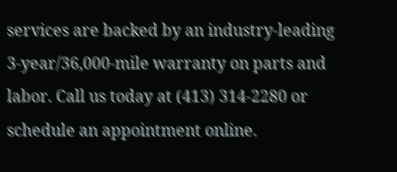services are backed by an industry-leading 3-year/36,000-mile warranty on parts and labor. Call us today at (413) 314-2280 or schedule an appointment online.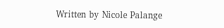Written by Nicole Palange